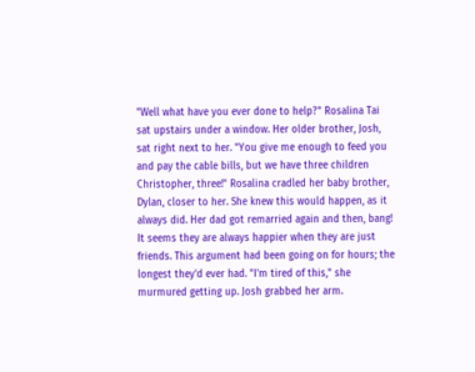"Well what have you ever done to help?" Rosalina Tai sat upstairs under a window. Her older brother, Josh, sat right next to her. "You give me enough to feed you and pay the cable bills, but we have three children Christopher, three!" Rosalina cradled her baby brother, Dylan, closer to her. She knew this would happen, as it always did. Her dad got remarried again and then, bang! It seems they are always happier when they are just friends. This argument had been going on for hours; the longest they'd ever had. "I'm tired of this," she murmured getting up. Josh grabbed her arm.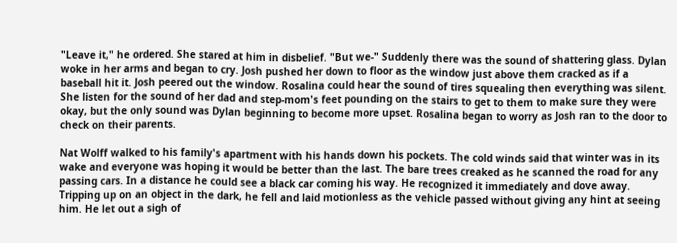"Leave it," he ordered. She stared at him in disbelief. "But we-" Suddenly there was the sound of shattering glass. Dylan woke in her arms and began to cry. Josh pushed her down to floor as the window just above them cracked as if a baseball hit it. Josh peered out the window. Rosalina could hear the sound of tires squealing then everything was silent. She listen for the sound of her dad and step-mom's feet pounding on the stairs to get to them to make sure they were okay, but the only sound was Dylan beginning to become more upset. Rosalina began to worry as Josh ran to the door to check on their parents.

Nat Wolff walked to his family's apartment with his hands down his pockets. The cold winds said that winter was in its wake and everyone was hoping it would be better than the last. The bare trees creaked as he scanned the road for any passing cars. In a distance he could see a black car coming his way. He recognized it immediately and dove away. Tripping up on an object in the dark, he fell and laid motionless as the vehicle passed without giving any hint at seeing him. He let out a sigh of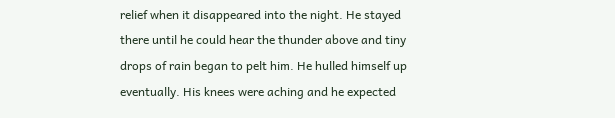relief when it disappeared into the night. He stayed there until he could hear the thunder above and tiny drops of rain began to pelt him. He hulled himself up eventually. His knees were aching and he expected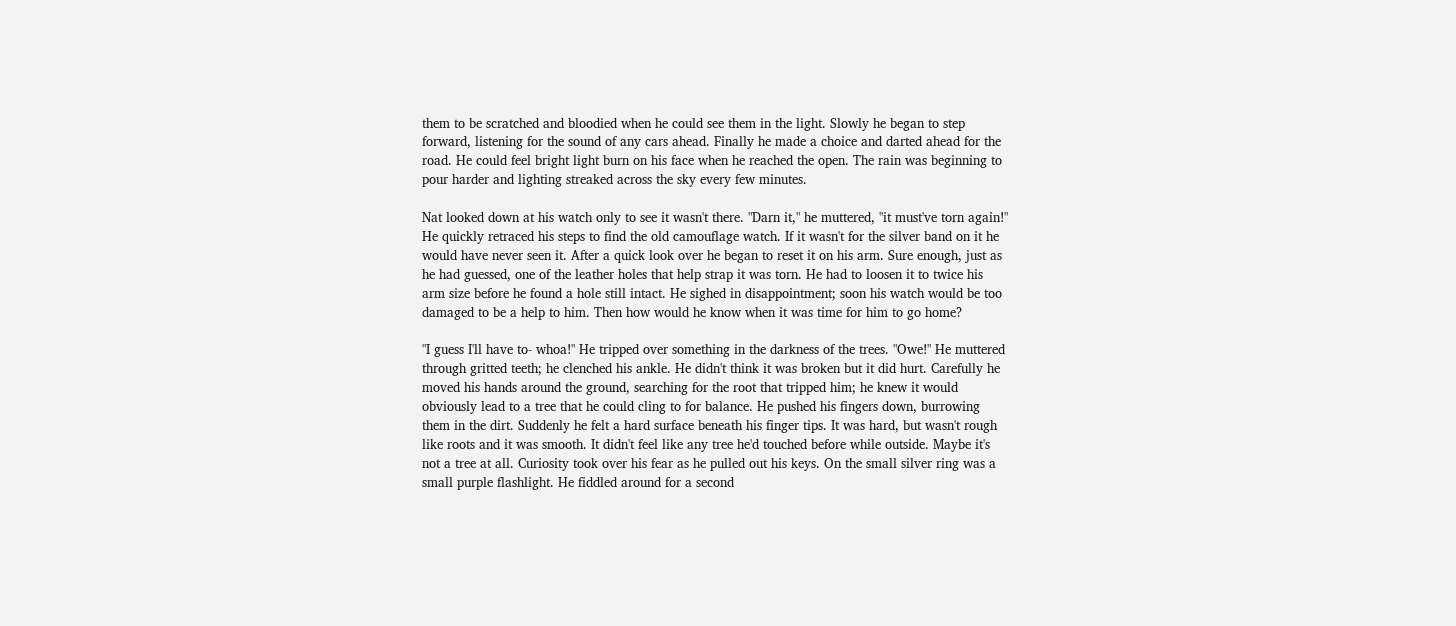them to be scratched and bloodied when he could see them in the light. Slowly he began to step forward, listening for the sound of any cars ahead. Finally he made a choice and darted ahead for the road. He could feel bright light burn on his face when he reached the open. The rain was beginning to pour harder and lighting streaked across the sky every few minutes.

Nat looked down at his watch only to see it wasn't there. "Darn it," he muttered, "it must've torn again!" He quickly retraced his steps to find the old camouflage watch. If it wasn't for the silver band on it he would have never seen it. After a quick look over he began to reset it on his arm. Sure enough, just as he had guessed, one of the leather holes that help strap it was torn. He had to loosen it to twice his arm size before he found a hole still intact. He sighed in disappointment; soon his watch would be too damaged to be a help to him. Then how would he know when it was time for him to go home?

"I guess I'll have to- whoa!" He tripped over something in the darkness of the trees. "Owe!" He muttered through gritted teeth; he clenched his ankle. He didn't think it was broken but it did hurt. Carefully he moved his hands around the ground, searching for the root that tripped him; he knew it would obviously lead to a tree that he could cling to for balance. He pushed his fingers down, burrowing them in the dirt. Suddenly he felt a hard surface beneath his finger tips. It was hard, but wasn't rough like roots and it was smooth. It didn't feel like any tree he'd touched before while outside. Maybe it's not a tree at all. Curiosity took over his fear as he pulled out his keys. On the small silver ring was a small purple flashlight. He fiddled around for a second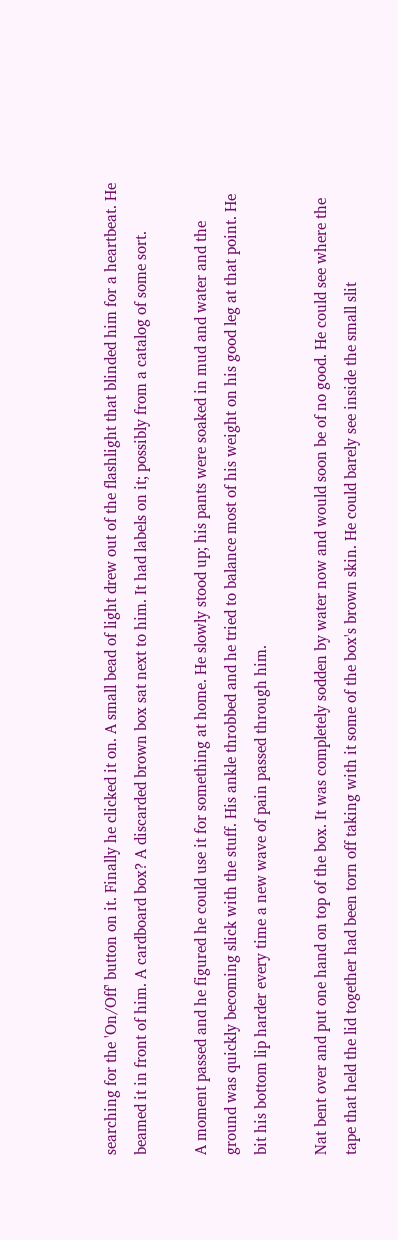searching for the 'On/Off' button on it. Finally he clicked it on. A small bead of light drew out of the flashlight that blinded him for a heartbeat. He beamed it in front of him. A cardboard box? A discarded brown box sat next to him. It had labels on it; possibly from a catalog of some sort.

A moment passed and he figured he could use it for something at home. He slowly stood up; his pants were soaked in mud and water and the ground was quickly becoming slick with the stuff. His ankle throbbed and he tried to balance most of his weight on his good leg at that point. He bit his bottom lip harder every time a new wave of pain passed through him.

Nat bent over and put one hand on top of the box. It was completely sodden by water now and would soon be of no good. He could see where the tape that held the lid together had been torn off taking with it some of the box's brown skin. He could barely see inside the small slit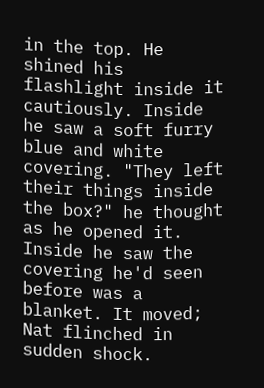in the top. He shined his flashlight inside it cautiously. Inside he saw a soft furry blue and white covering. "They left their things inside the box?" he thought as he opened it. Inside he saw the covering he'd seen before was a blanket. It moved; Nat flinched in sudden shock.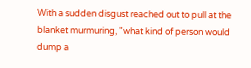With a sudden disgust reached out to pull at the blanket murmuring, "what kind of person would dump a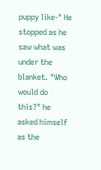puppy like-" He stopped as he saw what was under the blanket. "Who would do this?" he asked himself as the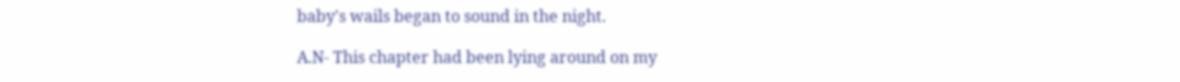baby's wails began to sound in the night.

A.N- This chapter had been lying around on my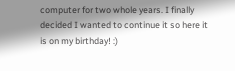computer for two whole years. I finally decided I wanted to continue it so here it is on my birthday! :)